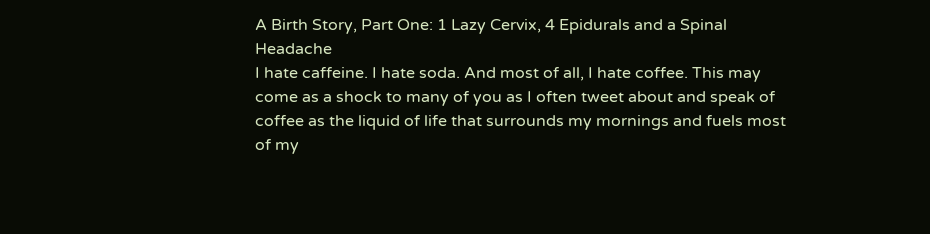A Birth Story, Part One: 1 Lazy Cervix, 4 Epidurals and a Spinal Headache
I hate caffeine. I hate soda. And most of all, I hate coffee. This may come as a shock to many of you as I often tweet about and speak of coffee as the liquid of life that surrounds my mornings and fuels most of my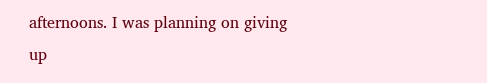afternoons. I was planning on giving up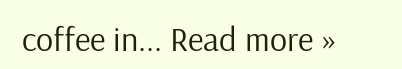coffee in... Read more »